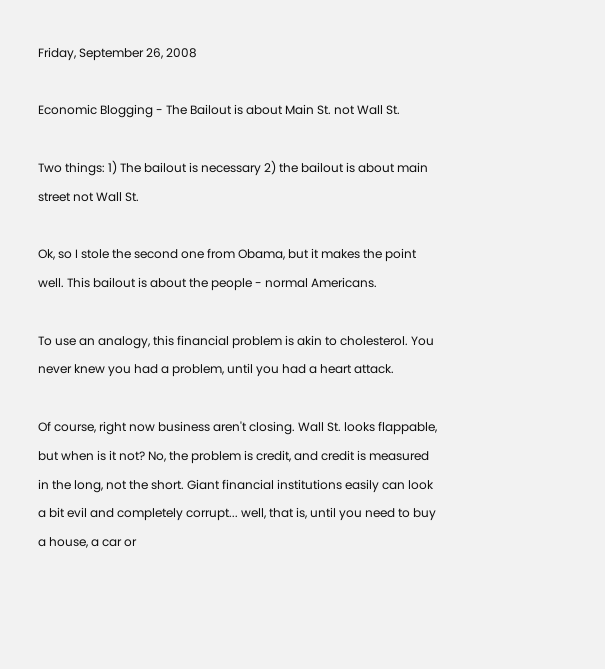Friday, September 26, 2008

Economic Blogging - The Bailout is about Main St. not Wall St.

Two things: 1) The bailout is necessary 2) the bailout is about main street not Wall St.

Ok, so I stole the second one from Obama, but it makes the point well. This bailout is about the people - normal Americans.

To use an analogy, this financial problem is akin to cholesterol. You never knew you had a problem, until you had a heart attack.

Of course, right now business aren't closing. Wall St. looks flappable, but when is it not? No, the problem is credit, and credit is measured in the long, not the short. Giant financial institutions easily can look a bit evil and completely corrupt... well, that is, until you need to buy a house, a car or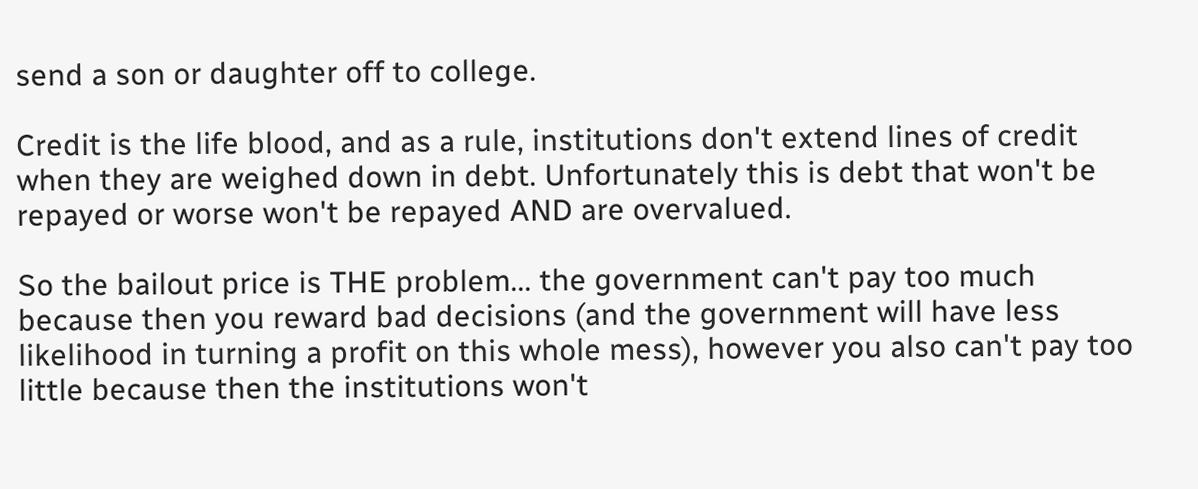send a son or daughter off to college.

Credit is the life blood, and as a rule, institutions don't extend lines of credit when they are weighed down in debt. Unfortunately this is debt that won't be repayed or worse won't be repayed AND are overvalued.

So the bailout price is THE problem... the government can't pay too much because then you reward bad decisions (and the government will have less likelihood in turning a profit on this whole mess), however you also can't pay too little because then the institutions won't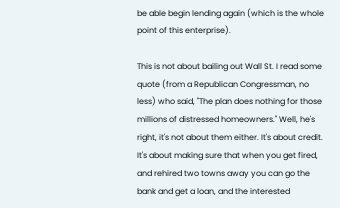be able begin lending again (which is the whole point of this enterprise).

This is not about bailing out Wall St. I read some quote (from a Republican Congressman, no less) who said, "The plan does nothing for those millions of distressed homeowners." Well, he's right, it's not about them either. It's about credit. It's about making sure that when you get fired, and rehired two towns away you can go the bank and get a loan, and the interested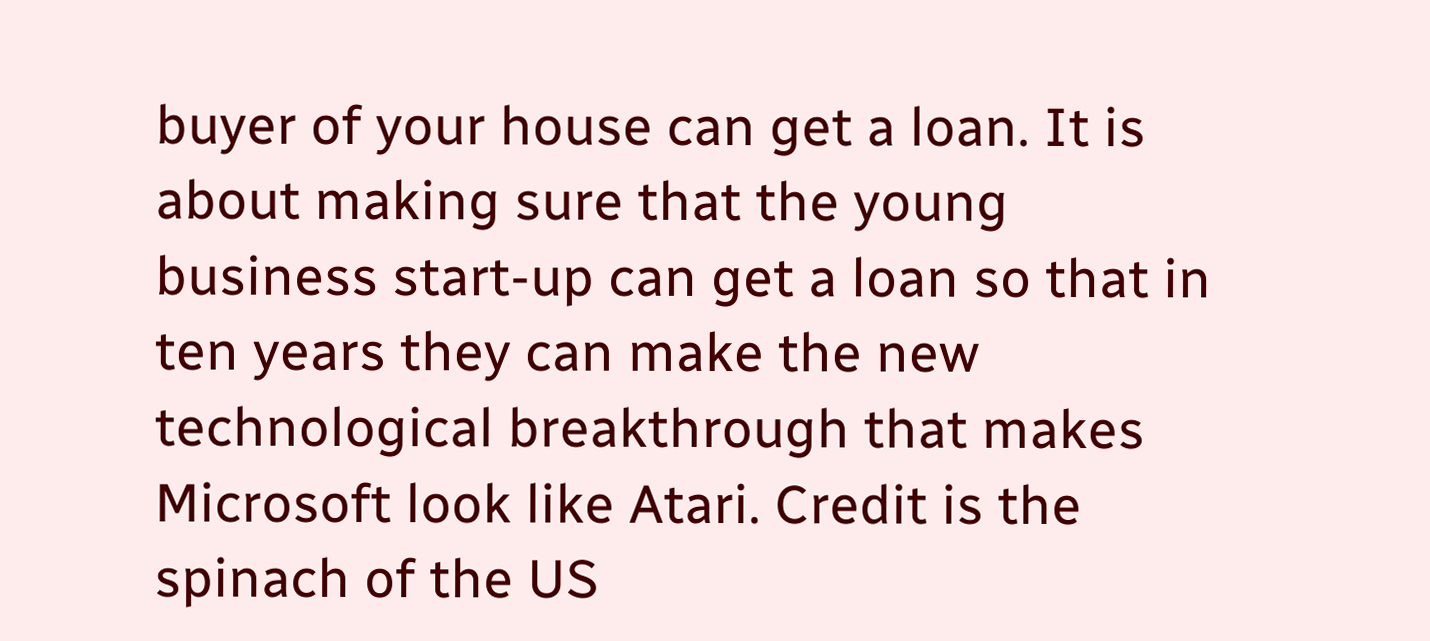buyer of your house can get a loan. It is about making sure that the young business start-up can get a loan so that in ten years they can make the new technological breakthrough that makes Microsoft look like Atari. Credit is the spinach of the US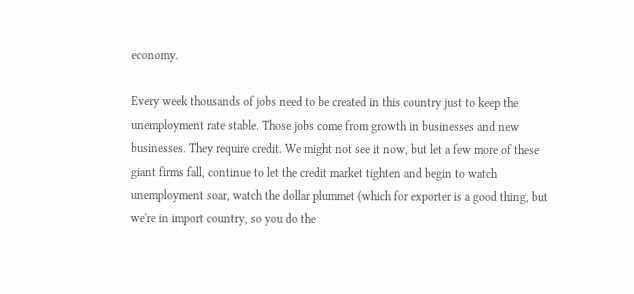economy.

Every week thousands of jobs need to be created in this country just to keep the unemployment rate stable. Those jobs come from growth in businesses and new businesses. They require credit. We might not see it now, but let a few more of these giant firms fall, continue to let the credit market tighten and begin to watch unemployment soar, watch the dollar plummet (which for exporter is a good thing, but we're in import country, so you do the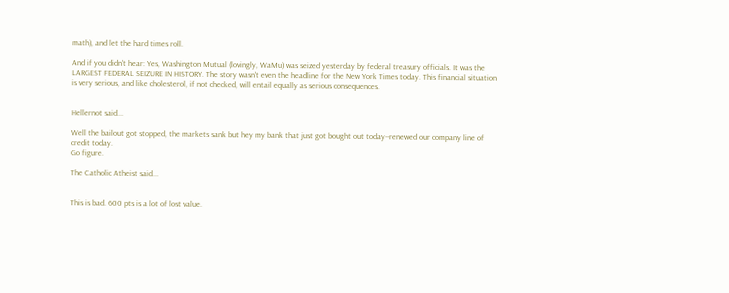math), and let the hard times roll.

And if you didn't hear: Yes, Washington Mutual (lovingly, WaMu) was seized yesterday by federal treasury officials. It was the LARGEST FEDERAL SEIZURE IN HISTORY. The story wasn't even the headline for the New York Times today. This financial situation is very serious, and like cholesterol, if not checked, will entail equally as serious consequences.


Hellernot said...

Well the bailout got stopped, the markets sank but hey my bank that just got bought out today--renewed our company line of credit today.
Go figure.

The Catholic Atheist said...


This is bad. 600 pts is a lot of lost value.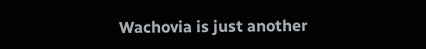Wachovia is just another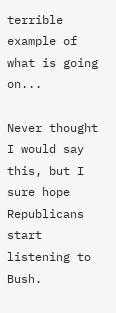terrible example of what is going on...

Never thought I would say this, but I sure hope Republicans start listening to Bush.